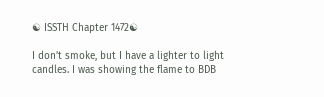☯ ISSTH Chapter 1472☯

I don’t smoke, but I have a lighter to light candles. I was showing the flame to BDB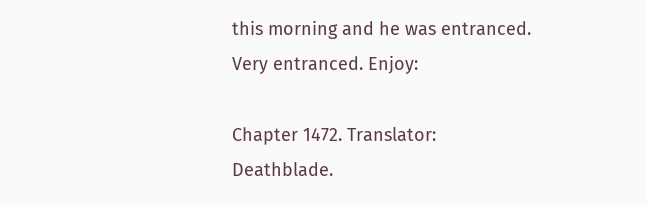this morning and he was entranced. Very entranced. Enjoy:

Chapter 1472. Translator: Deathblade.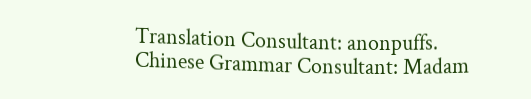Translation Consultant: anonpuffs. Chinese Grammar Consultant: Madam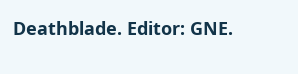Deathblade. Editor: GNE.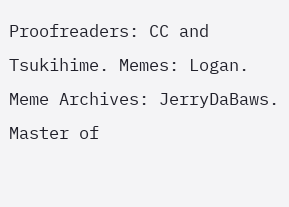Proofreaders: CC and Tsukihime. Memes: Logan. Meme Archives: JerryDaBaws. Master of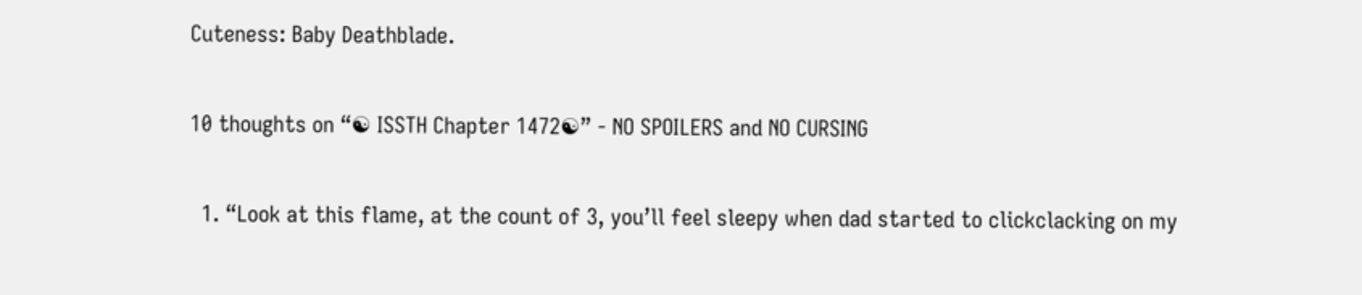Cuteness: Baby Deathblade.

10 thoughts on “☯ ISSTH Chapter 1472☯” - NO SPOILERS and NO CURSING

  1. “Look at this flame, at the count of 3, you’ll feel sleepy when dad started to clickclacking on my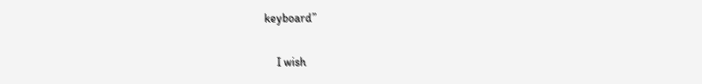keyboard”

    I wish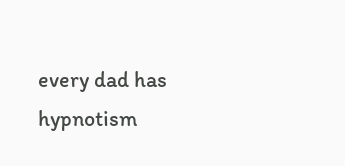every dad has hypnotism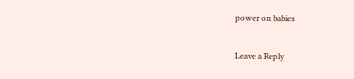power on babies

Leave a Reply